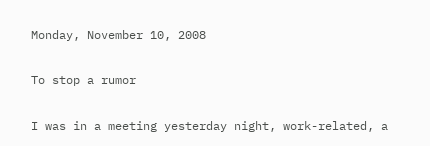Monday, November 10, 2008

To stop a rumor

I was in a meeting yesterday night, work-related, a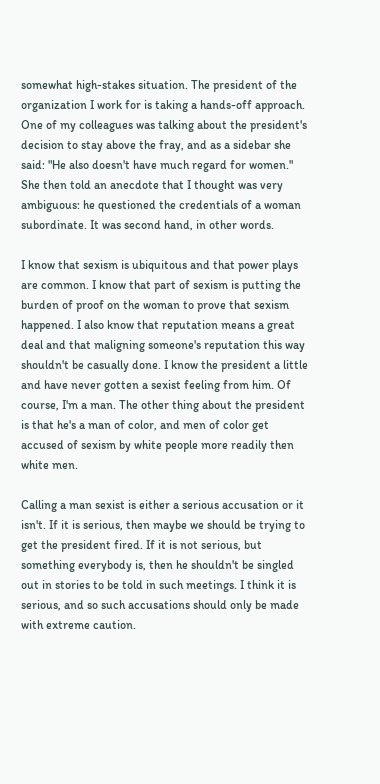somewhat high-stakes situation. The president of the organization I work for is taking a hands-off approach. One of my colleagues was talking about the president's decision to stay above the fray, and as a sidebar she said: "He also doesn't have much regard for women." She then told an anecdote that I thought was very ambiguous: he questioned the credentials of a woman subordinate. It was second hand, in other words.

I know that sexism is ubiquitous and that power plays are common. I know that part of sexism is putting the burden of proof on the woman to prove that sexism happened. I also know that reputation means a great deal and that maligning someone's reputation this way shouldn't be casually done. I know the president a little and have never gotten a sexist feeling from him. Of course, I'm a man. The other thing about the president is that he's a man of color, and men of color get accused of sexism by white people more readily then white men.

Calling a man sexist is either a serious accusation or it isn't. If it is serious, then maybe we should be trying to get the president fired. If it is not serious, but something everybody is, then he shouldn't be singled out in stories to be told in such meetings. I think it is serious, and so such accusations should only be made with extreme caution.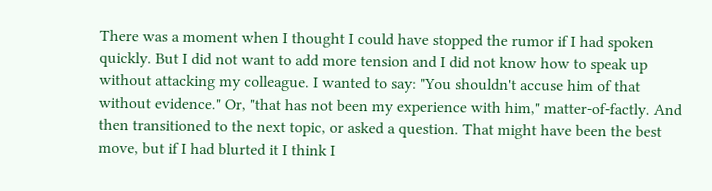There was a moment when I thought I could have stopped the rumor if I had spoken quickly. But I did not want to add more tension and I did not know how to speak up without attacking my colleague. I wanted to say: "You shouldn't accuse him of that without evidence." Or, "that has not been my experience with him," matter-of-factly. And then transitioned to the next topic, or asked a question. That might have been the best move, but if I had blurted it I think I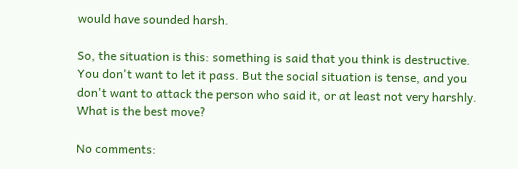would have sounded harsh.

So, the situation is this: something is said that you think is destructive. You don't want to let it pass. But the social situation is tense, and you don't want to attack the person who said it, or at least not very harshly. What is the best move?

No comments: